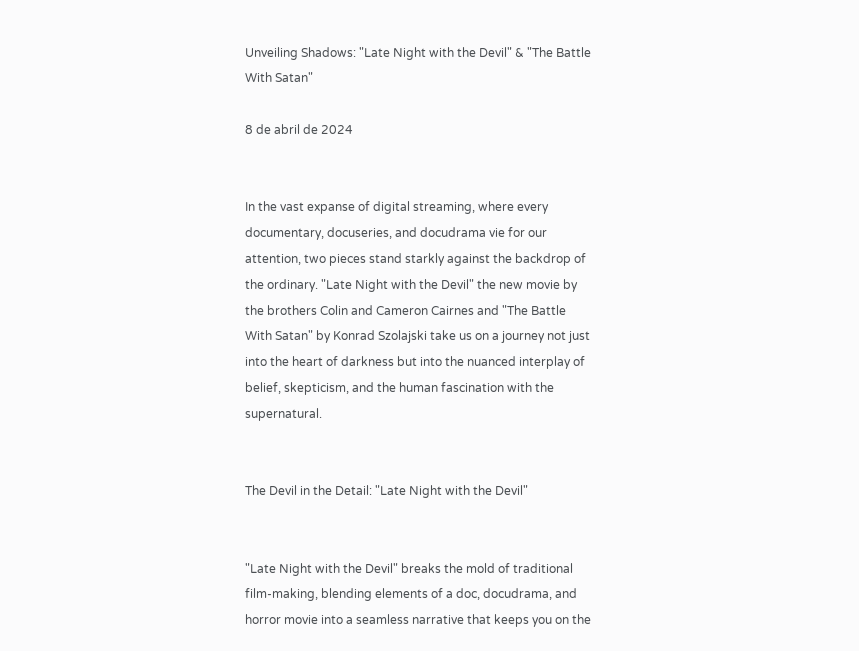Unveiling Shadows: "Late Night with the Devil" & "The Battle With Satan"

8 de abril de 2024


In the vast expanse of digital streaming, where every documentary, docuseries, and docudrama vie for our attention, two pieces stand starkly against the backdrop of the ordinary. "Late Night with the Devil" the new movie by the brothers Colin and Cameron Cairnes and "The Battle With Satan" by Konrad Szolajski take us on a journey not just into the heart of darkness but into the nuanced interplay of belief, skepticism, and the human fascination with the supernatural.


The Devil in the Detail: "Late Night with the Devil"


"Late Night with the Devil" breaks the mold of traditional film-making, blending elements of a doc, docudrama, and horror movie into a seamless narrative that keeps you on the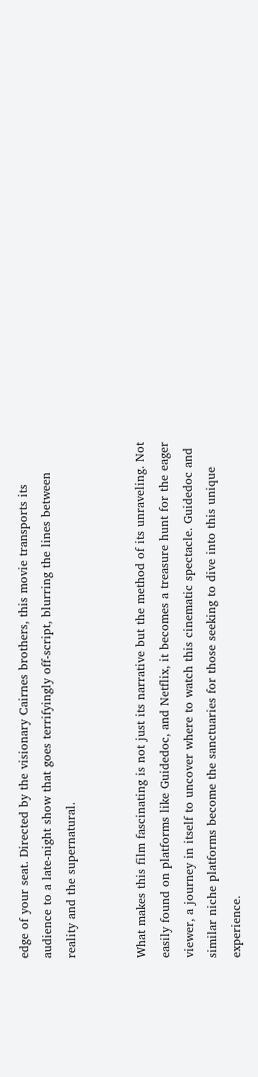edge of your seat. Directed by the visionary Cairnes brothers, this movie transports its audience to a late-night show that goes terrifyingly off-script, blurring the lines between reality and the supernatural.


What makes this film fascinating is not just its narrative but the method of its unraveling. Not easily found on platforms like Guidedoc, and Netflix, it becomes a treasure hunt for the eager viewer, a journey in itself to uncover where to watch this cinematic spectacle. Guidedoc and similar niche platforms become the sanctuaries for those seeking to dive into this unique experience.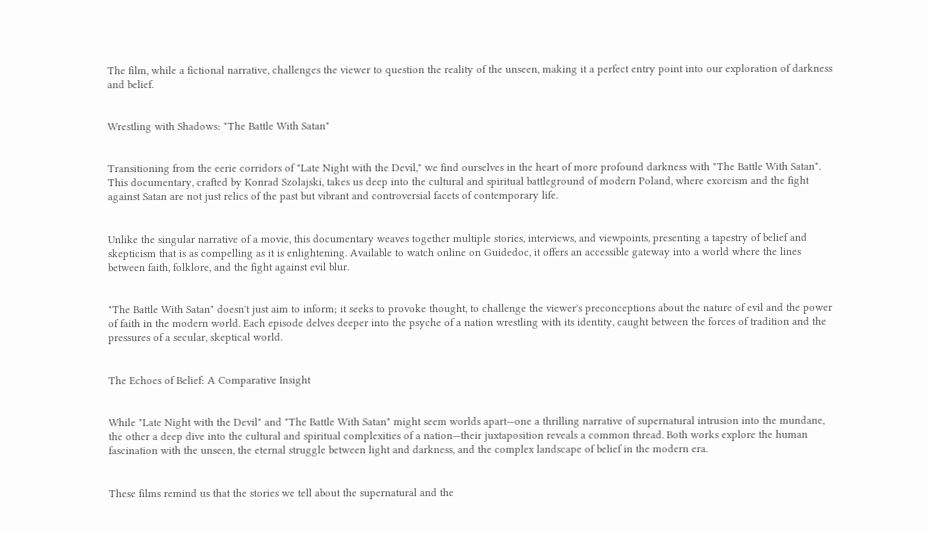The film, while a fictional narrative, challenges the viewer to question the reality of the unseen, making it a perfect entry point into our exploration of darkness and belief.


Wrestling with Shadows: "The Battle With Satan"


Transitioning from the eerie corridors of "Late Night with the Devil," we find ourselves in the heart of more profound darkness with "The Battle With Satan". This documentary, crafted by Konrad Szolajski, takes us deep into the cultural and spiritual battleground of modern Poland, where exorcism and the fight against Satan are not just relics of the past but vibrant and controversial facets of contemporary life.


Unlike the singular narrative of a movie, this documentary weaves together multiple stories, interviews, and viewpoints, presenting a tapestry of belief and skepticism that is as compelling as it is enlightening. Available to watch online on Guidedoc, it offers an accessible gateway into a world where the lines between faith, folklore, and the fight against evil blur.


"The Battle With Satan" doesn't just aim to inform; it seeks to provoke thought, to challenge the viewer's preconceptions about the nature of evil and the power of faith in the modern world. Each episode delves deeper into the psyche of a nation wrestling with its identity, caught between the forces of tradition and the pressures of a secular, skeptical world.


The Echoes of Belief: A Comparative Insight


While "Late Night with the Devil" and "The Battle With Satan" might seem worlds apart—one a thrilling narrative of supernatural intrusion into the mundane, the other a deep dive into the cultural and spiritual complexities of a nation—their juxtaposition reveals a common thread. Both works explore the human fascination with the unseen, the eternal struggle between light and darkness, and the complex landscape of belief in the modern era.


These films remind us that the stories we tell about the supernatural and the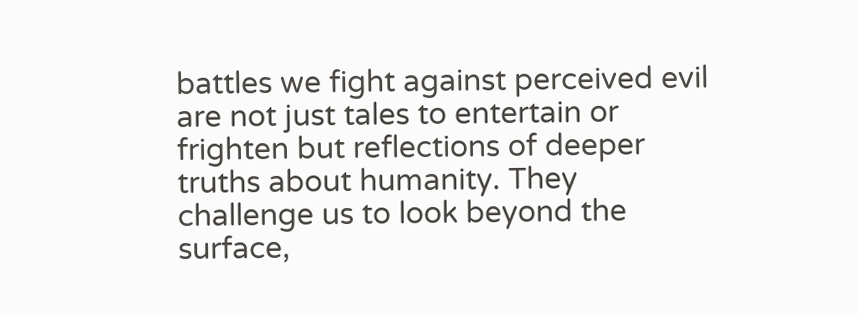battles we fight against perceived evil are not just tales to entertain or frighten but reflections of deeper truths about humanity. They challenge us to look beyond the surface,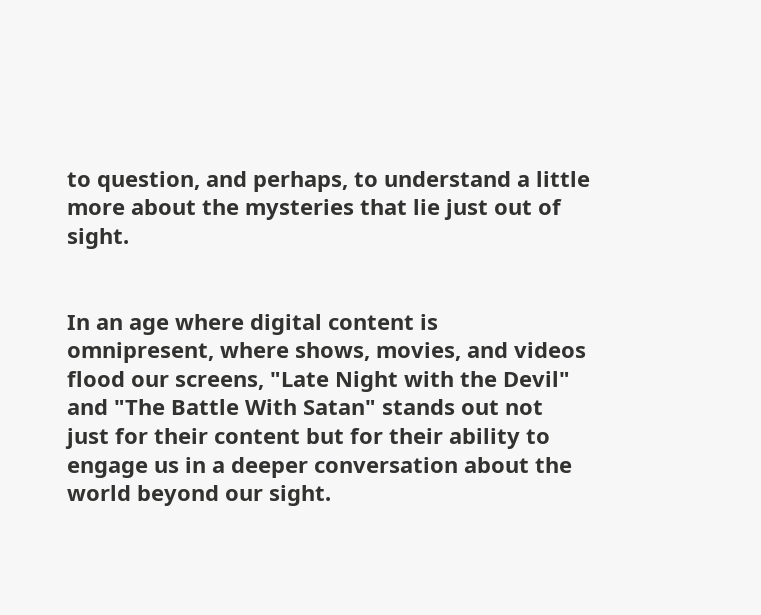to question, and perhaps, to understand a little more about the mysteries that lie just out of sight.


In an age where digital content is omnipresent, where shows, movies, and videos flood our screens, "Late Night with the Devil" and "The Battle With Satan" stands out not just for their content but for their ability to engage us in a deeper conversation about the world beyond our sight.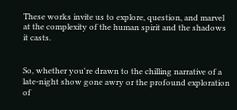These works invite us to explore, question, and marvel at the complexity of the human spirit and the shadows it casts.


So, whether you're drawn to the chilling narrative of a late-night show gone awry or the profound exploration of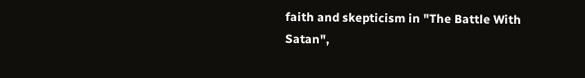faith and skepticism in "The Battle With Satan",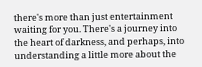there's more than just entertainment waiting for you. There's a journey into the heart of darkness, and perhaps, into understanding a little more about the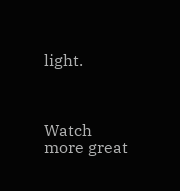light.



Watch more great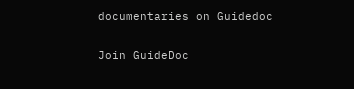documentaries on Guidedoc


Join GuideDoc